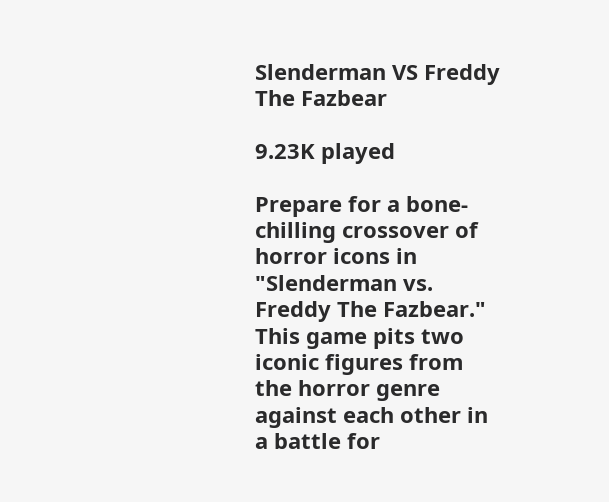Slenderman VS Freddy The Fazbear

9.23K played

Prepare for a bone-chilling crossover of horror icons in "Slenderman vs. Freddy The Fazbear." This game pits two iconic figures from the horror genre against each other in a battle for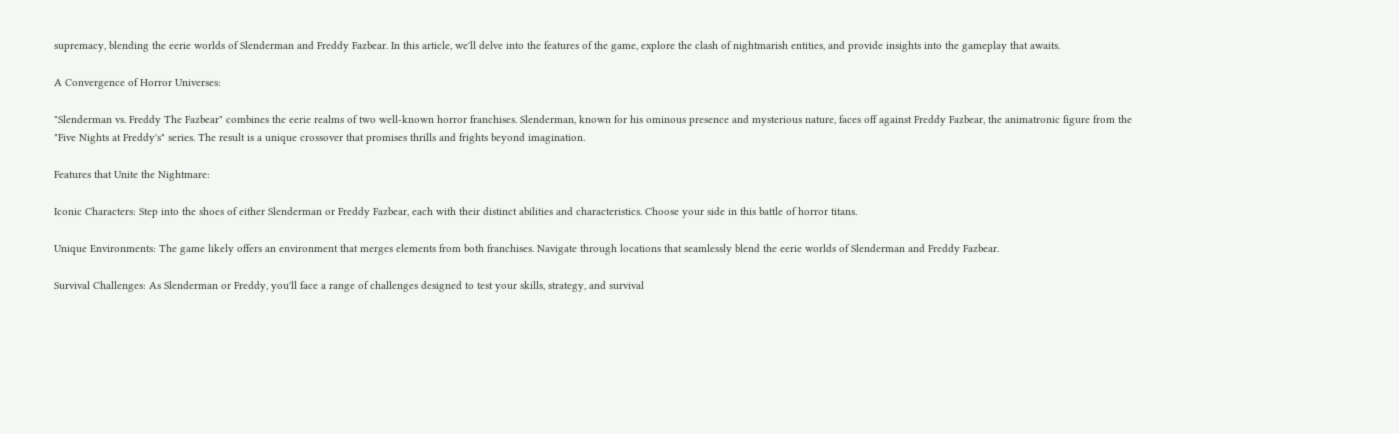supremacy, blending the eerie worlds of Slenderman and Freddy Fazbear. In this article, we'll delve into the features of the game, explore the clash of nightmarish entities, and provide insights into the gameplay that awaits.

A Convergence of Horror Universes:

"Slenderman vs. Freddy The Fazbear" combines the eerie realms of two well-known horror franchises. Slenderman, known for his ominous presence and mysterious nature, faces off against Freddy Fazbear, the animatronic figure from the "Five Nights at Freddy's" series. The result is a unique crossover that promises thrills and frights beyond imagination.

Features that Unite the Nightmare:

Iconic Characters: Step into the shoes of either Slenderman or Freddy Fazbear, each with their distinct abilities and characteristics. Choose your side in this battle of horror titans.

Unique Environments: The game likely offers an environment that merges elements from both franchises. Navigate through locations that seamlessly blend the eerie worlds of Slenderman and Freddy Fazbear.

Survival Challenges: As Slenderman or Freddy, you'll face a range of challenges designed to test your skills, strategy, and survival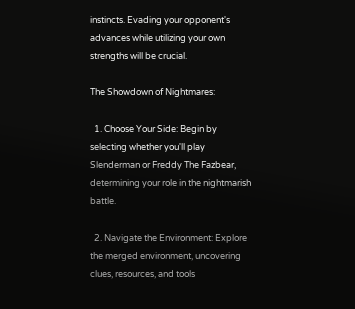instincts. Evading your opponent's advances while utilizing your own strengths will be crucial.

The Showdown of Nightmares:

  1. Choose Your Side: Begin by selecting whether you'll play Slenderman or Freddy The Fazbear, determining your role in the nightmarish battle.

  2. Navigate the Environment: Explore the merged environment, uncovering clues, resources, and tools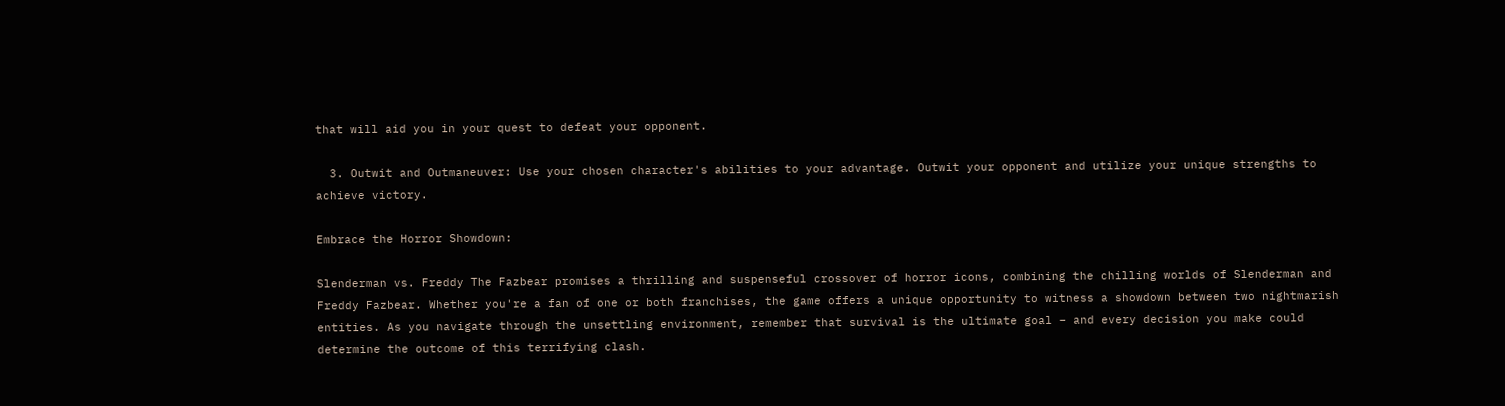that will aid you in your quest to defeat your opponent.

  3. Outwit and Outmaneuver: Use your chosen character's abilities to your advantage. Outwit your opponent and utilize your unique strengths to achieve victory.

Embrace the Horror Showdown:

Slenderman vs. Freddy The Fazbear promises a thrilling and suspenseful crossover of horror icons, combining the chilling worlds of Slenderman and Freddy Fazbear. Whether you're a fan of one or both franchises, the game offers a unique opportunity to witness a showdown between two nightmarish entities. As you navigate through the unsettling environment, remember that survival is the ultimate goal – and every decision you make could determine the outcome of this terrifying clash.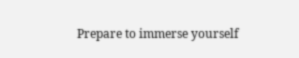Prepare to immerse yourself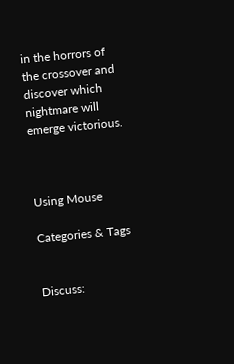in the horrors of the crossover and discover which nightmare will emerge victorious.



Using Mouse

Categories & Tags


Discuss: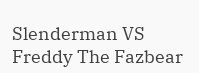Slenderman VS Freddy The Fazbear